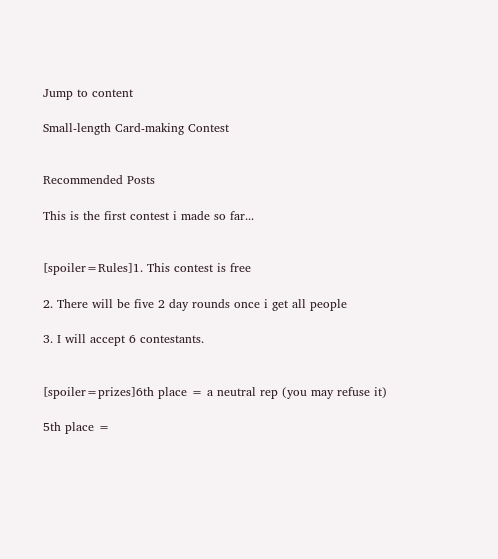Jump to content

Small-length Card-making Contest


Recommended Posts

This is the first contest i made so far...


[spoiler=Rules]1. This contest is free

2. There will be five 2 day rounds once i get all people

3. I will accept 6 contestants.


[spoiler=prizes]6th place = a neutral rep (you may refuse it)

5th place =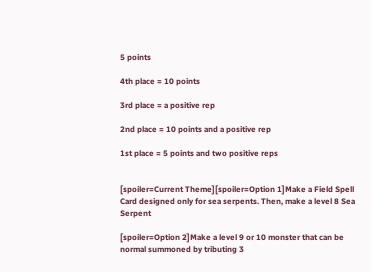5 points

4th place = 10 points

3rd place = a positive rep

2nd place = 10 points and a positive rep

1st place = 5 points and two positive reps


[spoiler=Current Theme][spoiler=Option 1]Make a Field Spell Card designed only for sea serpents. Then, make a level 8 Sea Serpent

[spoiler=Option 2]Make a level 9 or 10 monster that can be normal summoned by tributing 3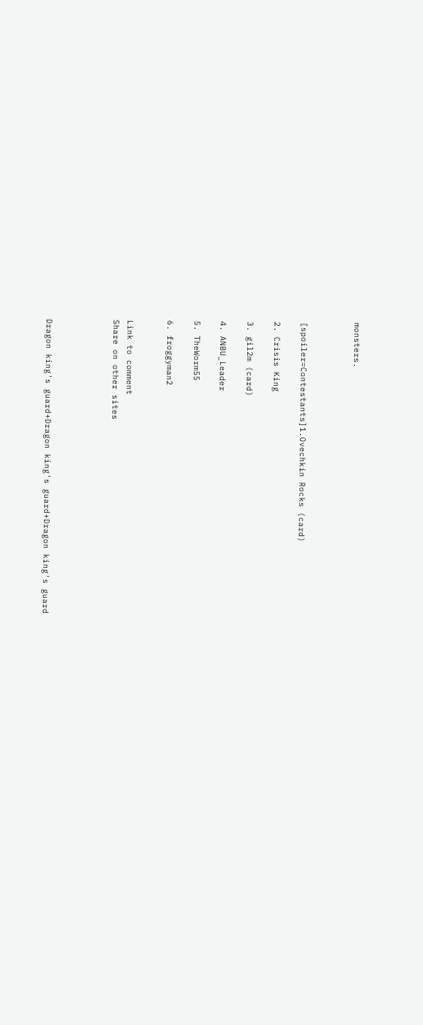monsters.



[spoiler=Contestants]1.Ovechkin Rocks (card)

2. Crisis King

3. gil2m (card)

4. ANBU_Leader

5. TheWorm55

6. froggyman2


Link to comment
Share on other sites




Dragon king's guard+Dragon king's guard+Dragon king's guard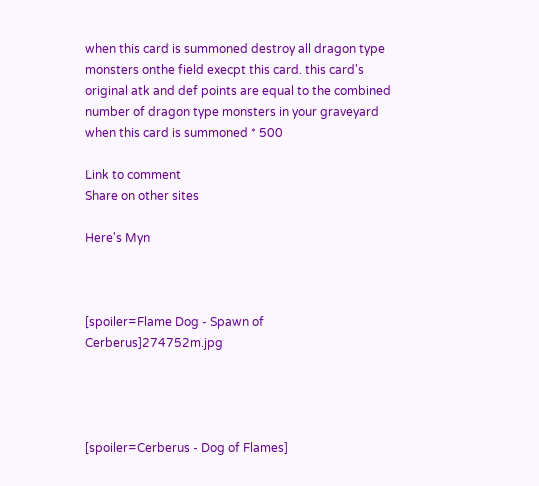when this card is summoned destroy all dragon type monsters onthe field execpt this card. this card's original atk and def points are equal to the combined number of dragon type monsters in your graveyard when this card is summoned * 500

Link to comment
Share on other sites

Here's Myn



[spoiler=Flame Dog - Spawn of Cerberus]274752m.jpg




[spoiler=Cerberus - Dog of Flames]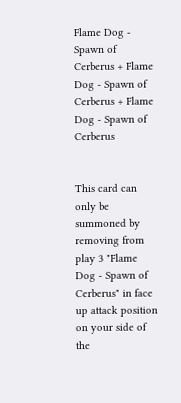Flame Dog - Spawn of Cerberus + Flame Dog - Spawn of Cerberus + Flame Dog - Spawn of Cerberus


This card can only be summoned by removing from play 3 "Flame Dog - Spawn of Cerberus" in face up attack position on your side of the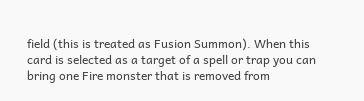field (this is treated as Fusion Summon). When this card is selected as a target of a spell or trap you can bring one Fire monster that is removed from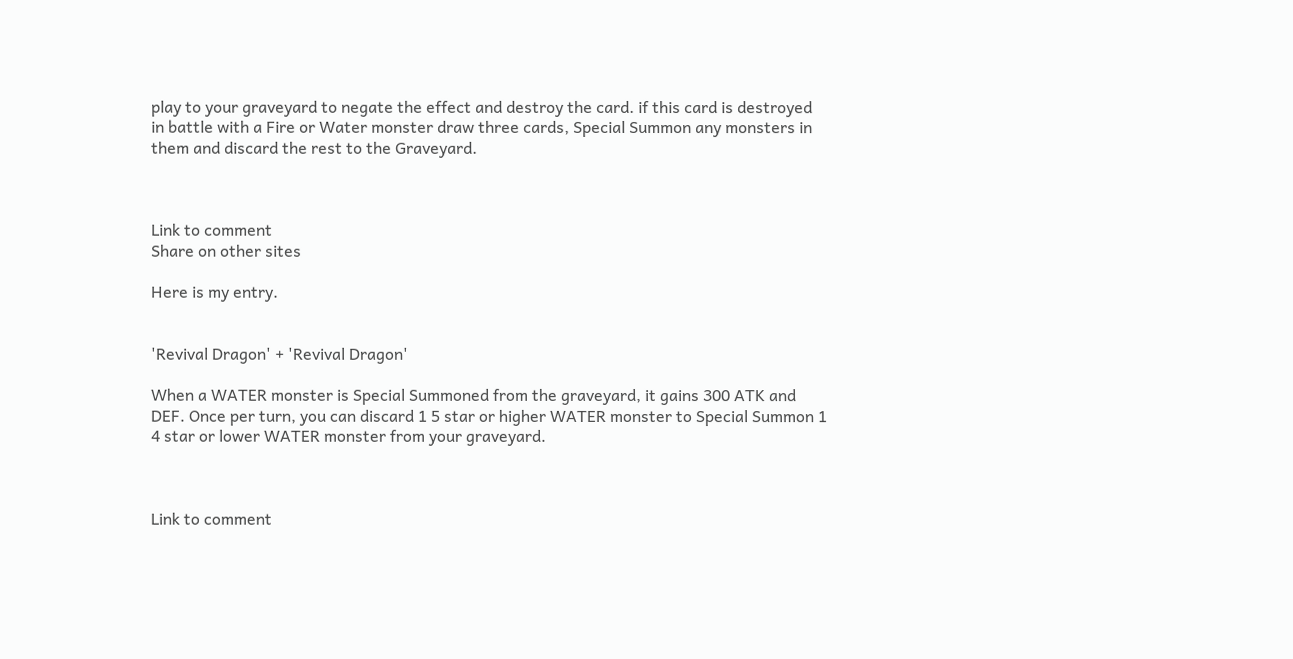play to your graveyard to negate the effect and destroy the card. if this card is destroyed in battle with a Fire or Water monster draw three cards, Special Summon any monsters in them and discard the rest to the Graveyard.



Link to comment
Share on other sites

Here is my entry.


'Revival Dragon' + 'Revival Dragon'

When a WATER monster is Special Summoned from the graveyard, it gains 300 ATK and DEF. Once per turn, you can discard 1 5 star or higher WATER monster to Special Summon 1 4 star or lower WATER monster from your graveyard.



Link to comment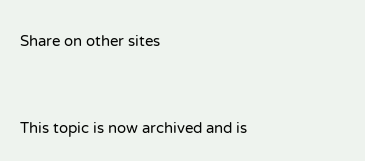Share on other sites


This topic is now archived and is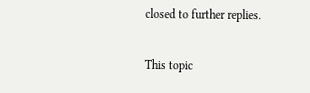closed to further replies.

This topic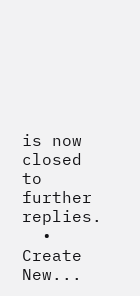is now closed to further replies.
  • Create New...